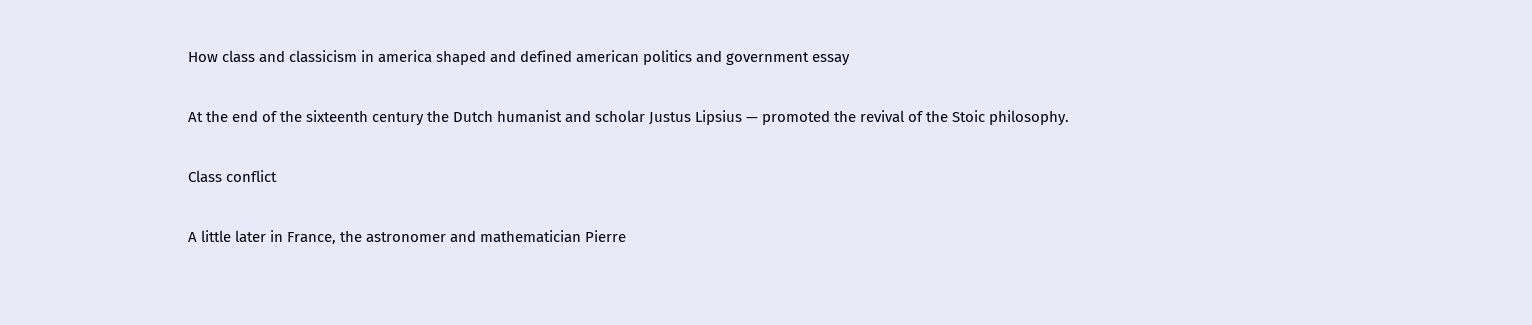How class and classicism in america shaped and defined american politics and government essay

At the end of the sixteenth century the Dutch humanist and scholar Justus Lipsius — promoted the revival of the Stoic philosophy.

Class conflict

A little later in France, the astronomer and mathematician Pierre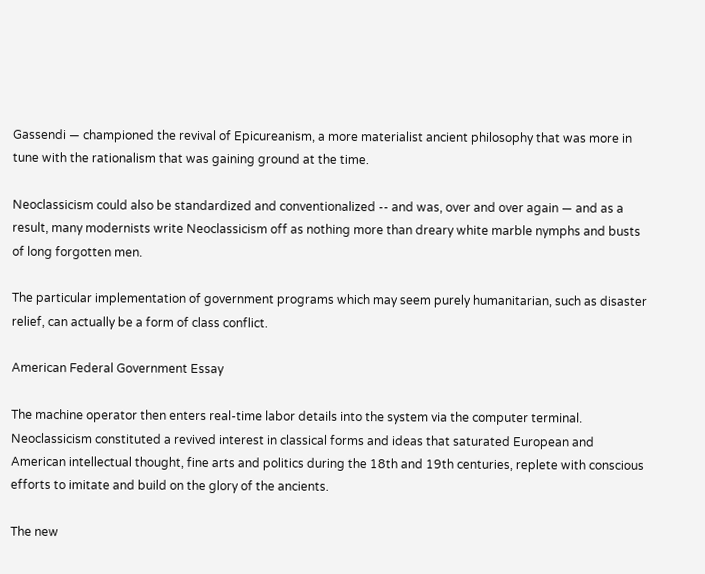Gassendi — championed the revival of Epicureanism, a more materialist ancient philosophy that was more in tune with the rationalism that was gaining ground at the time.

Neoclassicism could also be standardized and conventionalized -- and was, over and over again — and as a result, many modernists write Neoclassicism off as nothing more than dreary white marble nymphs and busts of long forgotten men.

The particular implementation of government programs which may seem purely humanitarian, such as disaster relief, can actually be a form of class conflict.

American Federal Government Essay

The machine operator then enters real-time labor details into the system via the computer terminal. Neoclassicism constituted a revived interest in classical forms and ideas that saturated European and American intellectual thought, fine arts and politics during the 18th and 19th centuries, replete with conscious efforts to imitate and build on the glory of the ancients.

The new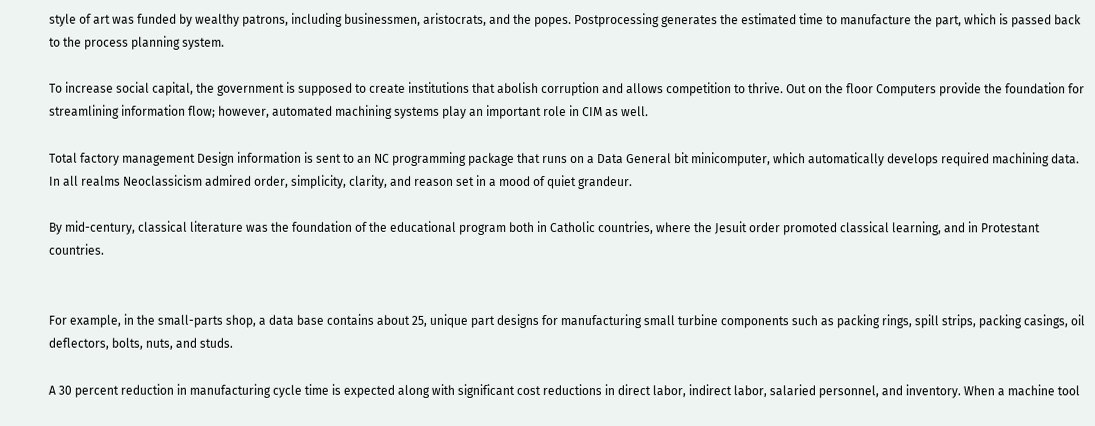style of art was funded by wealthy patrons, including businessmen, aristocrats, and the popes. Postprocessing generates the estimated time to manufacture the part, which is passed back to the process planning system.

To increase social capital, the government is supposed to create institutions that abolish corruption and allows competition to thrive. Out on the floor Computers provide the foundation for streamlining information flow; however, automated machining systems play an important role in CIM as well.

Total factory management Design information is sent to an NC programming package that runs on a Data General bit minicomputer, which automatically develops required machining data. In all realms Neoclassicism admired order, simplicity, clarity, and reason set in a mood of quiet grandeur.

By mid-century, classical literature was the foundation of the educational program both in Catholic countries, where the Jesuit order promoted classical learning, and in Protestant countries.


For example, in the small-parts shop, a data base contains about 25, unique part designs for manufacturing small turbine components such as packing rings, spill strips, packing casings, oil deflectors, bolts, nuts, and studs.

A 30 percent reduction in manufacturing cycle time is expected along with significant cost reductions in direct labor, indirect labor, salaried personnel, and inventory. When a machine tool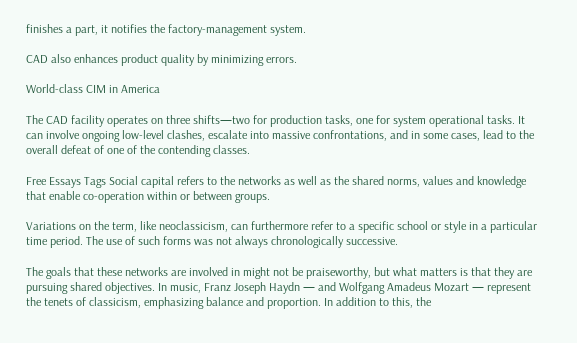finishes a part, it notifies the factory-management system.

CAD also enhances product quality by minimizing errors.

World-class CIM in America

The CAD facility operates on three shifts—two for production tasks, one for system operational tasks. It can involve ongoing low-level clashes, escalate into massive confrontations, and in some cases, lead to the overall defeat of one of the contending classes.

Free Essays Tags Social capital refers to the networks as well as the shared norms, values and knowledge that enable co-operation within or between groups.

Variations on the term, like neoclassicism, can furthermore refer to a specific school or style in a particular time period. The use of such forms was not always chronologically successive.

The goals that these networks are involved in might not be praiseworthy, but what matters is that they are pursuing shared objectives. In music, Franz Joseph Haydn — and Wolfgang Amadeus Mozart — represent the tenets of classicism, emphasizing balance and proportion. In addition to this, the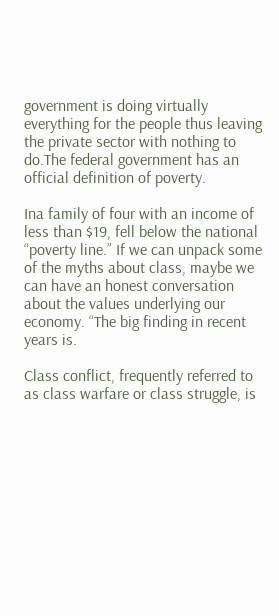government is doing virtually everything for the people thus leaving the private sector with nothing to do.The federal government has an official definition of poverty.

Ina family of four with an income of less than $19, fell below the national “poverty line.” If we can unpack some of the myths about class, maybe we can have an honest conversation about the values underlying our economy. “The big finding in recent years is.

Class conflict, frequently referred to as class warfare or class struggle, is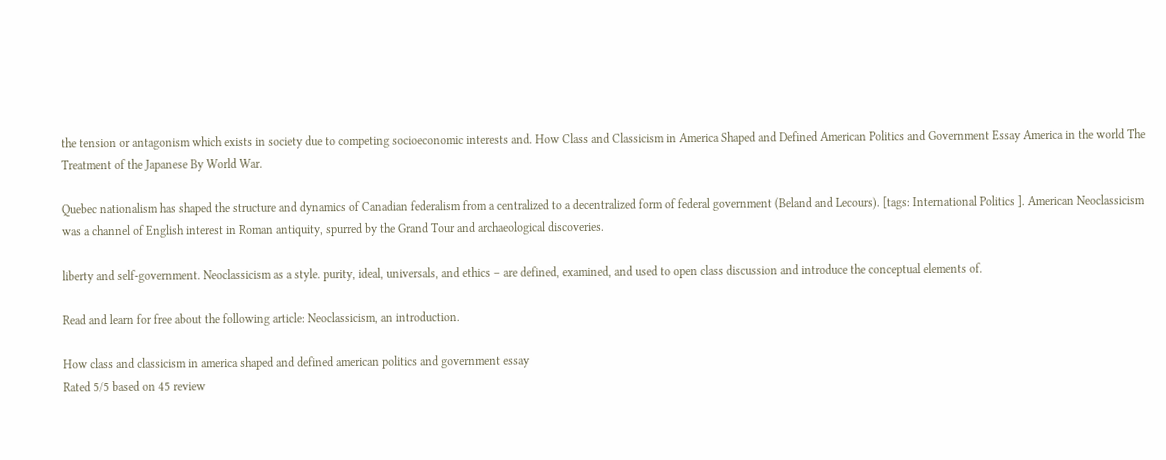the tension or antagonism which exists in society due to competing socioeconomic interests and. How Class and Classicism in America Shaped and Defined American Politics and Government Essay America in the world The Treatment of the Japanese By World War.

Quebec nationalism has shaped the structure and dynamics of Canadian federalism from a centralized to a decentralized form of federal government (Beland and Lecours). [tags: International Politics ]. American Neoclassicism was a channel of English interest in Roman antiquity, spurred by the Grand Tour and archaeological discoveries.

liberty and self-government. Neoclassicism as a style. purity, ideal, universals, and ethics – are defined, examined, and used to open class discussion and introduce the conceptual elements of.

Read and learn for free about the following article: Neoclassicism, an introduction.

How class and classicism in america shaped and defined american politics and government essay
Rated 5/5 based on 45 review